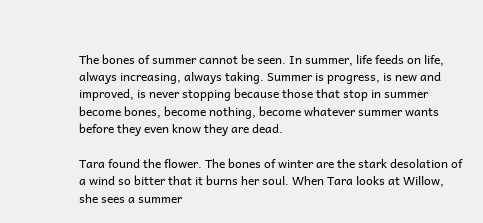The bones of summer cannot be seen. In summer, life feeds on life, always increasing, always taking. Summer is progress, is new and improved, is never stopping because those that stop in summer become bones, become nothing, become whatever summer wants before they even know they are dead.

Tara found the flower. The bones of winter are the stark desolation of a wind so bitter that it burns her soul. When Tara looks at Willow, she sees a summer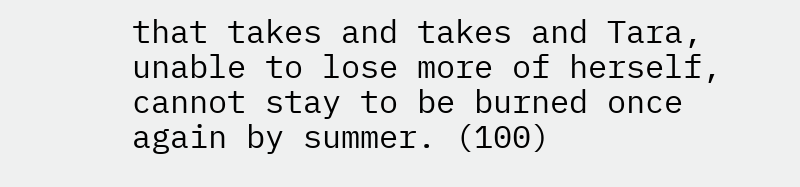that takes and takes and Tara, unable to lose more of herself, cannot stay to be burned once again by summer. (100)